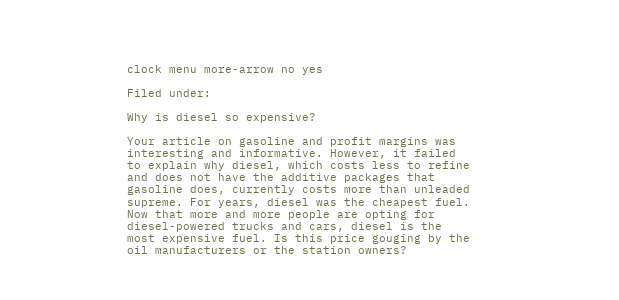clock menu more-arrow no yes

Filed under:

Why is diesel so expensive?

Your article on gasoline and profit margins was interesting and informative. However, it failed to explain why diesel, which costs less to refine and does not have the additive packages that gasoline does, currently costs more than unleaded supreme. For years, diesel was the cheapest fuel. Now that more and more people are opting for diesel-powered trucks and cars, diesel is the most expensive fuel. Is this price gouging by the oil manufacturers or the station owners?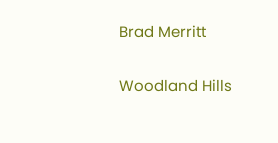Brad Merritt

Woodland Hills